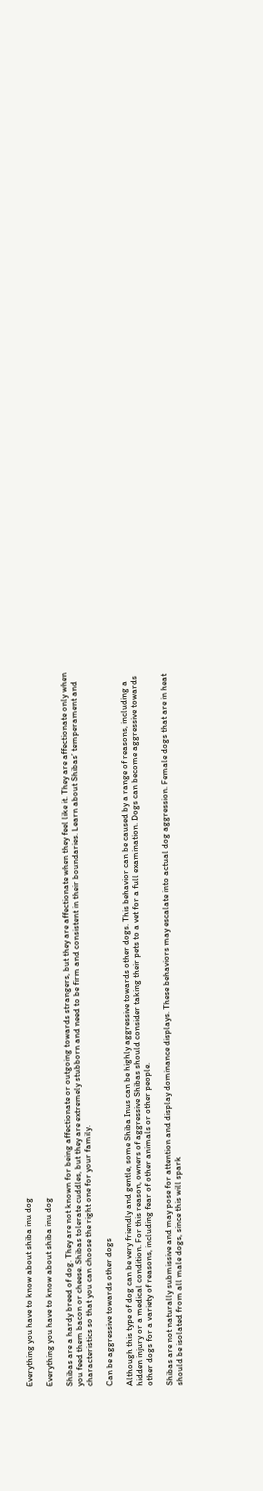Everything you have to know about shiba inu dog

Everything you have to know about shiba inu dog

Shibas are a hardy breed of dog. They are not known for being affectionate or outgoing towards strangers, but they are affectionate when they feel like it. They are affectionate only when you feed them bacon or cheese. Shibas tolerate cuddles, but they are extremely stubborn and need to be firm and consistent in their boundaries. Learn about Shibas’ temperament and characteristics so that you can choose the right one for your family.

Can be aggressive towards other dogs

Although this type of dog can be very friendly and gentle, some Shiba Inus can be highly aggressive towards other dogs. This behavior can be caused by a range of reasons, including a hidden injury or a medical condition. For this reason, owners of aggressive Shibas should consider taking their pets to a vet for a full examination. Dogs can become aggressive towards other dogs for a variety of reasons, including fear of other animals or other people.

Shibas are not naturally submissive and may pose for attention and display dominance displays. These behaviors may escalate into actual dog aggression. Female dogs that are in heat should be isolated from all male dogs, since this will spark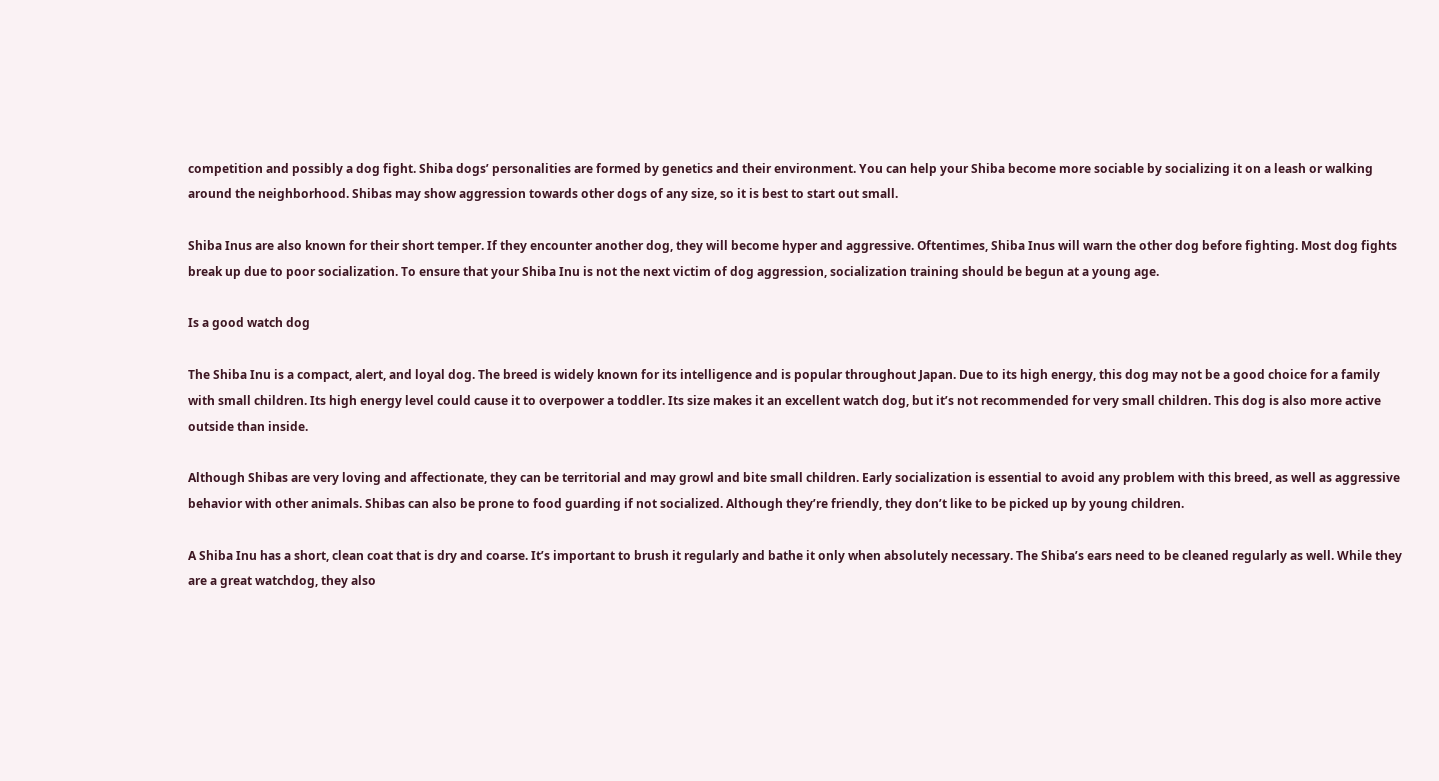competition and possibly a dog fight. Shiba dogs’ personalities are formed by genetics and their environment. You can help your Shiba become more sociable by socializing it on a leash or walking around the neighborhood. Shibas may show aggression towards other dogs of any size, so it is best to start out small.

Shiba Inus are also known for their short temper. If they encounter another dog, they will become hyper and aggressive. Oftentimes, Shiba Inus will warn the other dog before fighting. Most dog fights break up due to poor socialization. To ensure that your Shiba Inu is not the next victim of dog aggression, socialization training should be begun at a young age.

Is a good watch dog

The Shiba Inu is a compact, alert, and loyal dog. The breed is widely known for its intelligence and is popular throughout Japan. Due to its high energy, this dog may not be a good choice for a family with small children. Its high energy level could cause it to overpower a toddler. Its size makes it an excellent watch dog, but it’s not recommended for very small children. This dog is also more active outside than inside.

Although Shibas are very loving and affectionate, they can be territorial and may growl and bite small children. Early socialization is essential to avoid any problem with this breed, as well as aggressive behavior with other animals. Shibas can also be prone to food guarding if not socialized. Although they’re friendly, they don’t like to be picked up by young children.

A Shiba Inu has a short, clean coat that is dry and coarse. It’s important to brush it regularly and bathe it only when absolutely necessary. The Shiba’s ears need to be cleaned regularly as well. While they are a great watchdog, they also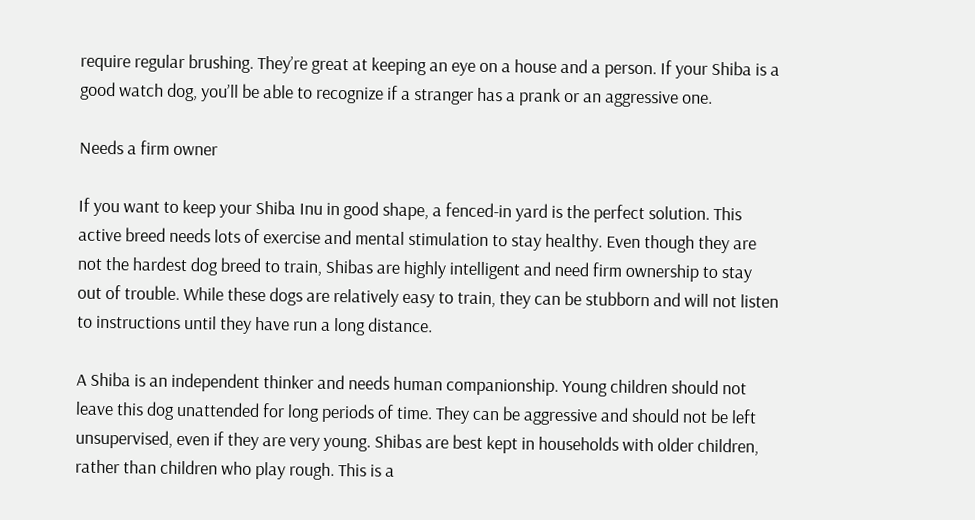require regular brushing. They’re great at keeping an eye on a house and a person. If your Shiba is a good watch dog, you’ll be able to recognize if a stranger has a prank or an aggressive one.

Needs a firm owner

If you want to keep your Shiba Inu in good shape, a fenced-in yard is the perfect solution. This active breed needs lots of exercise and mental stimulation to stay healthy. Even though they are not the hardest dog breed to train, Shibas are highly intelligent and need firm ownership to stay out of trouble. While these dogs are relatively easy to train, they can be stubborn and will not listen to instructions until they have run a long distance.

A Shiba is an independent thinker and needs human companionship. Young children should not leave this dog unattended for long periods of time. They can be aggressive and should not be left unsupervised, even if they are very young. Shibas are best kept in households with older children, rather than children who play rough. This is a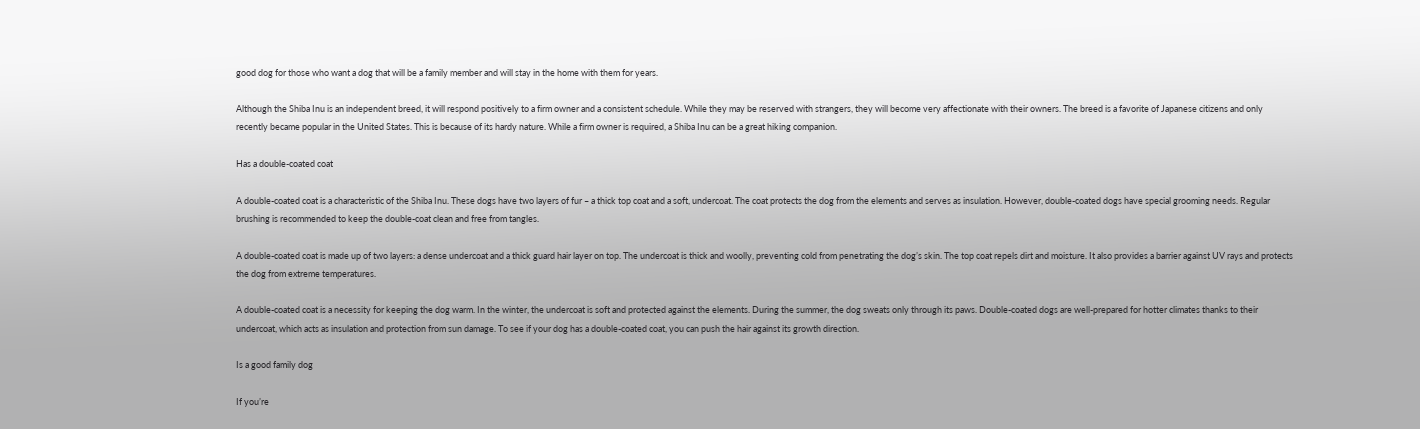good dog for those who want a dog that will be a family member and will stay in the home with them for years.

Although the Shiba Inu is an independent breed, it will respond positively to a firm owner and a consistent schedule. While they may be reserved with strangers, they will become very affectionate with their owners. The breed is a favorite of Japanese citizens and only recently became popular in the United States. This is because of its hardy nature. While a firm owner is required, a Shiba Inu can be a great hiking companion.

Has a double-coated coat

A double-coated coat is a characteristic of the Shiba Inu. These dogs have two layers of fur – a thick top coat and a soft, undercoat. The coat protects the dog from the elements and serves as insulation. However, double-coated dogs have special grooming needs. Regular brushing is recommended to keep the double-coat clean and free from tangles.

A double-coated coat is made up of two layers: a dense undercoat and a thick guard hair layer on top. The undercoat is thick and woolly, preventing cold from penetrating the dog’s skin. The top coat repels dirt and moisture. It also provides a barrier against UV rays and protects the dog from extreme temperatures.

A double-coated coat is a necessity for keeping the dog warm. In the winter, the undercoat is soft and protected against the elements. During the summer, the dog sweats only through its paws. Double-coated dogs are well-prepared for hotter climates thanks to their undercoat, which acts as insulation and protection from sun damage. To see if your dog has a double-coated coat, you can push the hair against its growth direction.

Is a good family dog

If you’re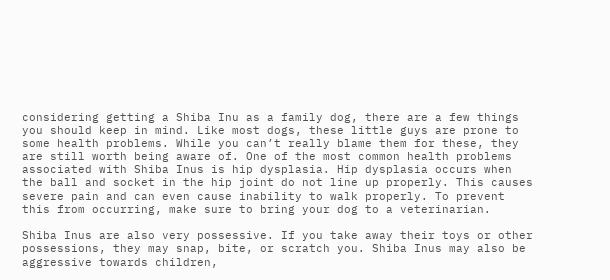considering getting a Shiba Inu as a family dog, there are a few things you should keep in mind. Like most dogs, these little guys are prone to some health problems. While you can’t really blame them for these, they are still worth being aware of. One of the most common health problems associated with Shiba Inus is hip dysplasia. Hip dysplasia occurs when the ball and socket in the hip joint do not line up properly. This causes severe pain and can even cause inability to walk properly. To prevent this from occurring, make sure to bring your dog to a veterinarian.

Shiba Inus are also very possessive. If you take away their toys or other possessions, they may snap, bite, or scratch you. Shiba Inus may also be aggressive towards children,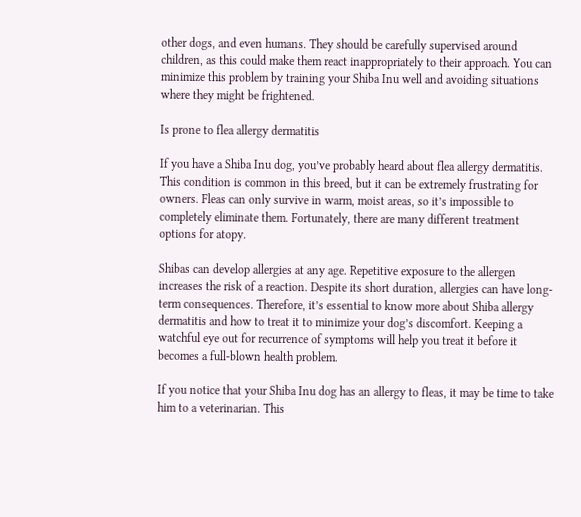other dogs, and even humans. They should be carefully supervised around children, as this could make them react inappropriately to their approach. You can minimize this problem by training your Shiba Inu well and avoiding situations where they might be frightened.

Is prone to flea allergy dermatitis

If you have a Shiba Inu dog, you’ve probably heard about flea allergy dermatitis. This condition is common in this breed, but it can be extremely frustrating for owners. Fleas can only survive in warm, moist areas, so it’s impossible to completely eliminate them. Fortunately, there are many different treatment options for atopy.

Shibas can develop allergies at any age. Repetitive exposure to the allergen increases the risk of a reaction. Despite its short duration, allergies can have long-term consequences. Therefore, it’s essential to know more about Shiba allergy dermatitis and how to treat it to minimize your dog’s discomfort. Keeping a watchful eye out for recurrence of symptoms will help you treat it before it becomes a full-blown health problem.

If you notice that your Shiba Inu dog has an allergy to fleas, it may be time to take him to a veterinarian. This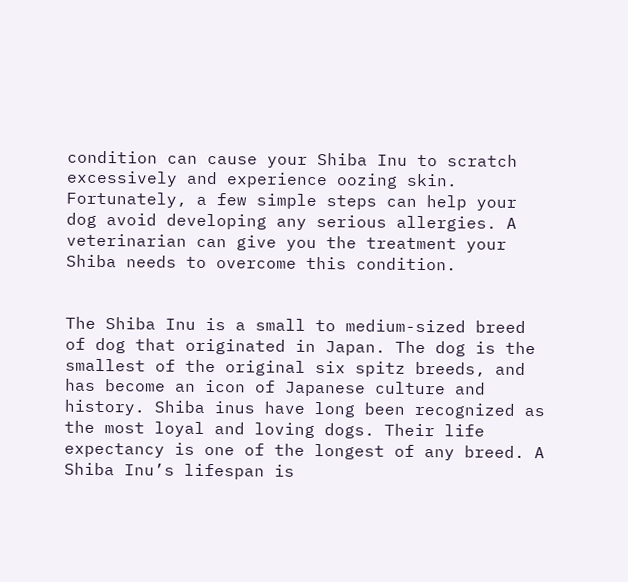condition can cause your Shiba Inu to scratch excessively and experience oozing skin. Fortunately, a few simple steps can help your dog avoid developing any serious allergies. A veterinarian can give you the treatment your Shiba needs to overcome this condition.


The Shiba Inu is a small to medium-sized breed of dog that originated in Japan. The dog is the smallest of the original six spitz breeds, and has become an icon of Japanese culture and history. Shiba inus have long been recognized as the most loyal and loving dogs. Their life expectancy is one of the longest of any breed. A Shiba Inu’s lifespan is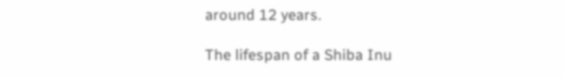around 12 years.

The lifespan of a Shiba Inu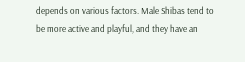depends on various factors. Male Shibas tend to be more active and playful, and they have an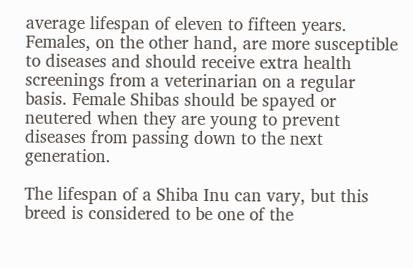average lifespan of eleven to fifteen years. Females, on the other hand, are more susceptible to diseases and should receive extra health screenings from a veterinarian on a regular basis. Female Shibas should be spayed or neutered when they are young to prevent diseases from passing down to the next generation.

The lifespan of a Shiba Inu can vary, but this breed is considered to be one of the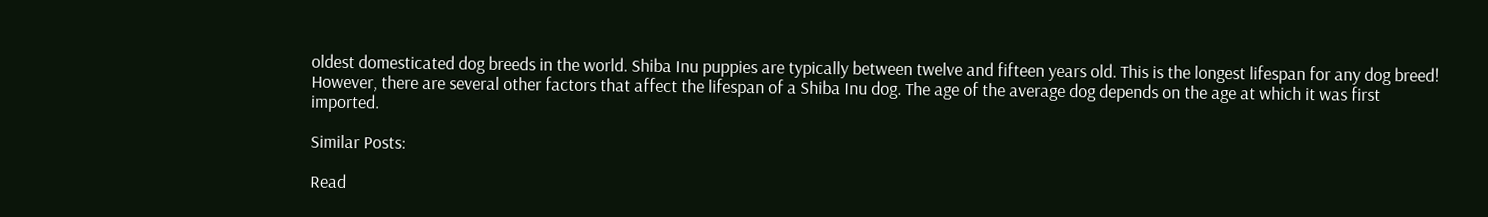oldest domesticated dog breeds in the world. Shiba Inu puppies are typically between twelve and fifteen years old. This is the longest lifespan for any dog breed! However, there are several other factors that affect the lifespan of a Shiba Inu dog. The age of the average dog depends on the age at which it was first imported.

Similar Posts:

Read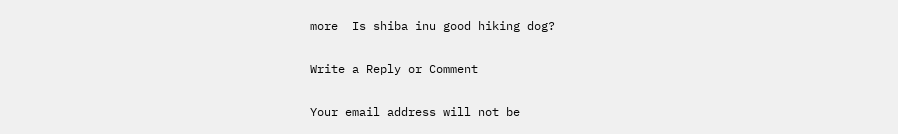more  Is shiba inu good hiking dog?

Write a Reply or Comment

Your email address will not be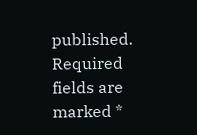published. Required fields are marked *